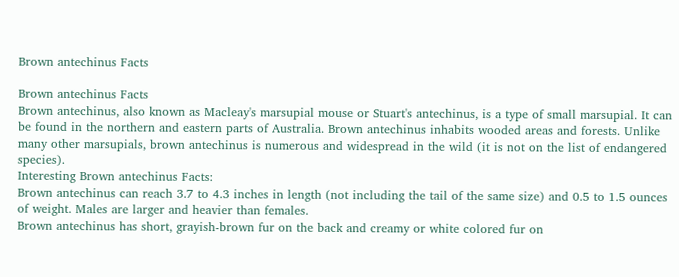Brown antechinus Facts

Brown antechinus Facts
Brown antechinus, also known as Macleay's marsupial mouse or Stuart's antechinus, is a type of small marsupial. It can be found in the northern and eastern parts of Australia. Brown antechinus inhabits wooded areas and forests. Unlike many other marsupials, brown antechinus is numerous and widespread in the wild (it is not on the list of endangered species).
Interesting Brown antechinus Facts:
Brown antechinus can reach 3.7 to 4.3 inches in length (not including the tail of the same size) and 0.5 to 1.5 ounces of weight. Males are larger and heavier than females.
Brown antechinus has short, grayish-brown fur on the back and creamy or white colored fur on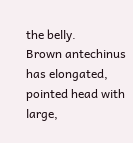the belly.
Brown antechinus has elongated, pointed head with large,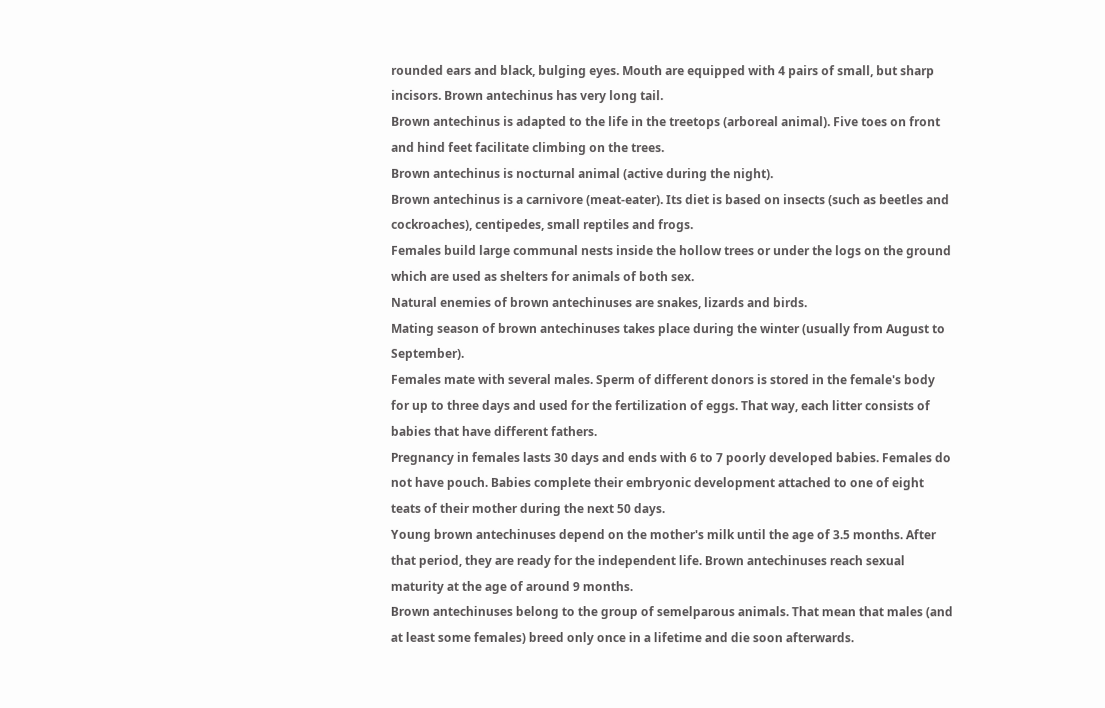rounded ears and black, bulging eyes. Mouth are equipped with 4 pairs of small, but sharp incisors. Brown antechinus has very long tail.
Brown antechinus is adapted to the life in the treetops (arboreal animal). Five toes on front and hind feet facilitate climbing on the trees.
Brown antechinus is nocturnal animal (active during the night).
Brown antechinus is a carnivore (meat-eater). Its diet is based on insects (such as beetles and cockroaches), centipedes, small reptiles and frogs.
Females build large communal nests inside the hollow trees or under the logs on the ground which are used as shelters for animals of both sex.
Natural enemies of brown antechinuses are snakes, lizards and birds.
Mating season of brown antechinuses takes place during the winter (usually from August to September).
Females mate with several males. Sperm of different donors is stored in the female's body for up to three days and used for the fertilization of eggs. That way, each litter consists of babies that have different fathers.
Pregnancy in females lasts 30 days and ends with 6 to 7 poorly developed babies. Females do not have pouch. Babies complete their embryonic development attached to one of eight teats of their mother during the next 50 days.
Young brown antechinuses depend on the mother's milk until the age of 3.5 months. After that period, they are ready for the independent life. Brown antechinuses reach sexual maturity at the age of around 9 months.
Brown antechinuses belong to the group of semelparous animals. That mean that males (and at least some females) breed only once in a lifetime and die soon afterwards.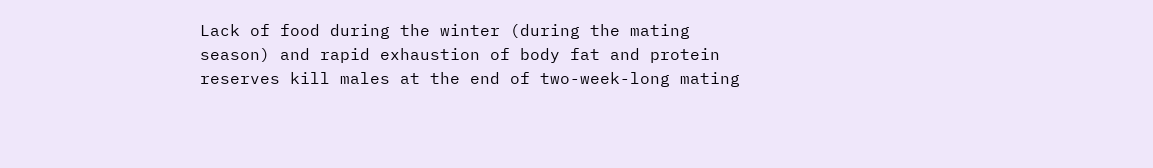Lack of food during the winter (during the mating season) and rapid exhaustion of body fat and protein reserves kill males at the end of two-week-long mating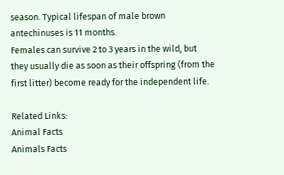season. Typical lifespan of male brown antechinuses is 11 months.
Females can survive 2 to 3 years in the wild, but they usually die as soon as their offspring (from the first litter) become ready for the independent life.

Related Links:
Animal Facts
Animals Facts